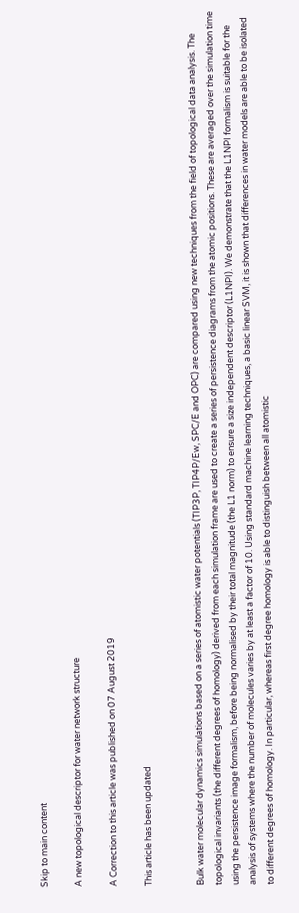Skip to main content

A new topological descriptor for water network structure

A Correction to this article was published on 07 August 2019

This article has been updated


Bulk water molecular dynamics simulations based on a series of atomistic water potentials (TIP3P, TIP4P/Ew, SPC/E and OPC) are compared using new techniques from the field of topological data analysis. The topological invariants (the different degrees of homology) derived from each simulation frame are used to create a series of persistence diagrams from the atomic positions. These are averaged over the simulation time using the persistence image formalism, before being normalised by their total magnitude (the L1 norm) to ensure a size independent descriptor (L1NPI). We demonstrate that the L1NPI formalism is suitable for the analysis of systems where the number of molecules varies by at least a factor of 10. Using standard machine learning techniques, a basic linear SVM, it is shown that differences in water models are able to be isolated to different degrees of homology. In particular, whereas first degree homology is able to distinguish between all atomistic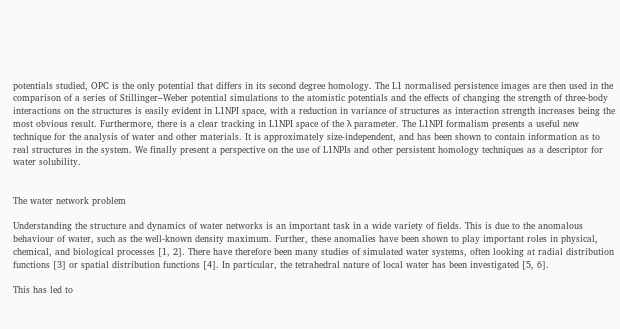potentials studied, OPC is the only potential that differs in its second degree homology. The L1 normalised persistence images are then used in the comparison of a series of Stillinger–Weber potential simulations to the atomistic potentials and the effects of changing the strength of three-body interactions on the structures is easily evident in L1NPI space, with a reduction in variance of structures as interaction strength increases being the most obvious result. Furthermore, there is a clear tracking in L1NPI space of the λ parameter. The L1NPI formalism presents a useful new technique for the analysis of water and other materials. It is approximately size-independent, and has been shown to contain information as to real structures in the system. We finally present a perspective on the use of L1NPIs and other persistent homology techniques as a descriptor for water solubility.


The water network problem

Understanding the structure and dynamics of water networks is an important task in a wide variety of fields. This is due to the anomalous behaviour of water, such as the well-known density maximum. Further, these anomalies have been shown to play important roles in physical, chemical, and biological processes [1, 2]. There have therefore been many studies of simulated water systems, often looking at radial distribution functions [3] or spatial distribution functions [4]. In particular, the tetrahedral nature of local water has been investigated [5, 6].

This has led to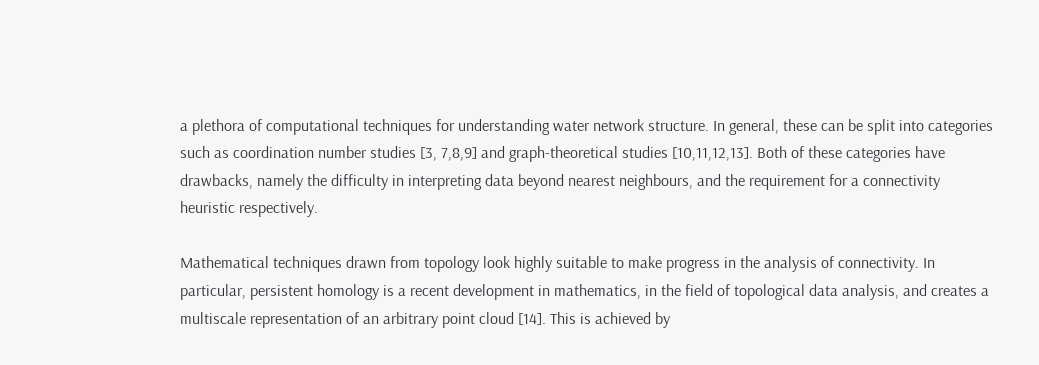a plethora of computational techniques for understanding water network structure. In general, these can be split into categories such as coordination number studies [3, 7,8,9] and graph-theoretical studies [10,11,12,13]. Both of these categories have drawbacks, namely the difficulty in interpreting data beyond nearest neighbours, and the requirement for a connectivity heuristic respectively.

Mathematical techniques drawn from topology look highly suitable to make progress in the analysis of connectivity. In particular, persistent homology is a recent development in mathematics, in the field of topological data analysis, and creates a multiscale representation of an arbitrary point cloud [14]. This is achieved by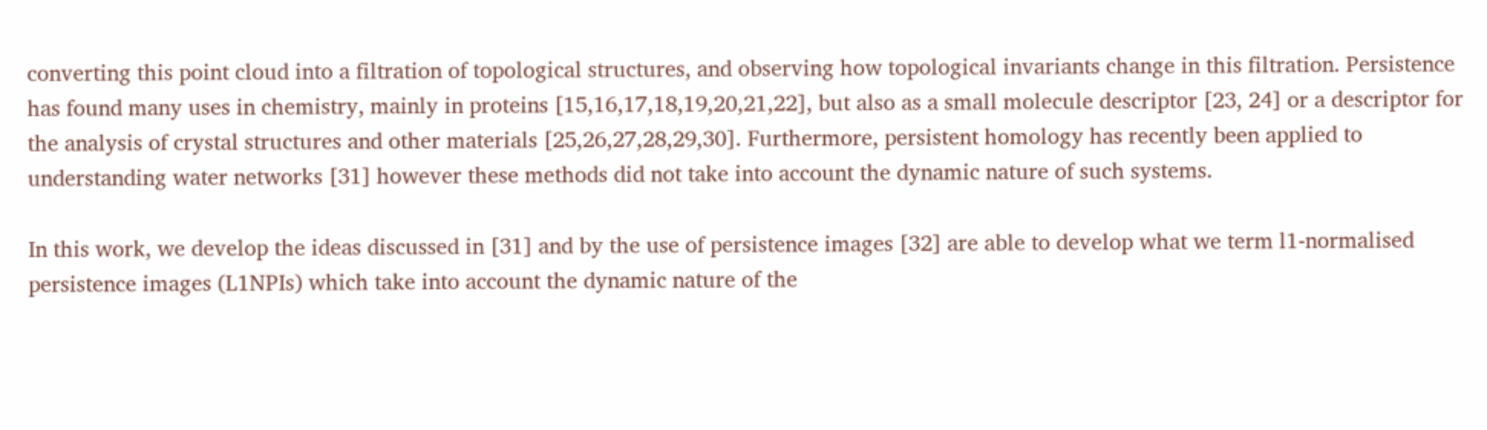converting this point cloud into a filtration of topological structures, and observing how topological invariants change in this filtration. Persistence has found many uses in chemistry, mainly in proteins [15,16,17,18,19,20,21,22], but also as a small molecule descriptor [23, 24] or a descriptor for the analysis of crystal structures and other materials [25,26,27,28,29,30]. Furthermore, persistent homology has recently been applied to understanding water networks [31] however these methods did not take into account the dynamic nature of such systems.

In this work, we develop the ideas discussed in [31] and by the use of persistence images [32] are able to develop what we term l1-normalised persistence images (L1NPIs) which take into account the dynamic nature of the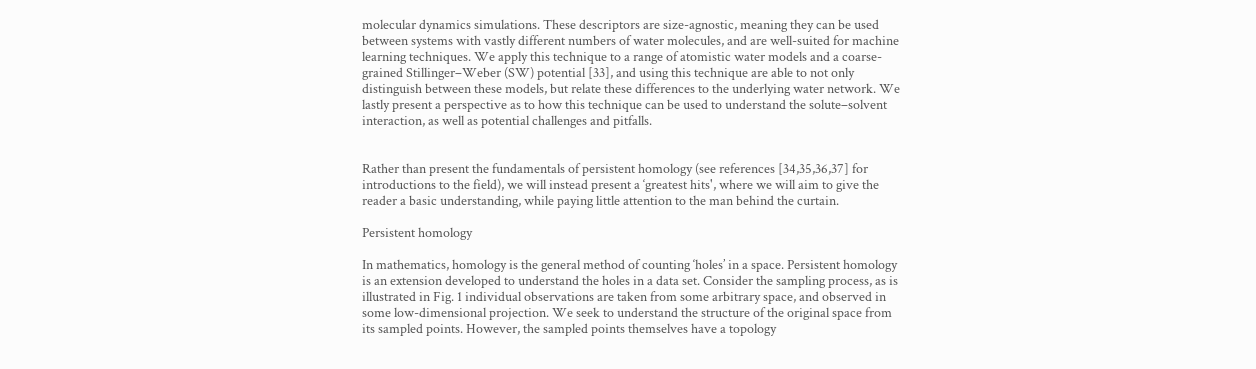molecular dynamics simulations. These descriptors are size-agnostic, meaning they can be used between systems with vastly different numbers of water molecules, and are well-suited for machine learning techniques. We apply this technique to a range of atomistic water models and a coarse-grained Stillinger–Weber (SW) potential [33], and using this technique are able to not only distinguish between these models, but relate these differences to the underlying water network. We lastly present a perspective as to how this technique can be used to understand the solute–solvent interaction, as well as potential challenges and pitfalls.


Rather than present the fundamentals of persistent homology (see references [34,35,36,37] for introductions to the field), we will instead present a ‘greatest hits', where we will aim to give the reader a basic understanding, while paying little attention to the man behind the curtain.

Persistent homology

In mathematics, homology is the general method of counting ‘holes’ in a space. Persistent homology is an extension developed to understand the holes in a data set. Consider the sampling process, as is illustrated in Fig. 1 individual observations are taken from some arbitrary space, and observed in some low-dimensional projection. We seek to understand the structure of the original space from its sampled points. However, the sampled points themselves have a topology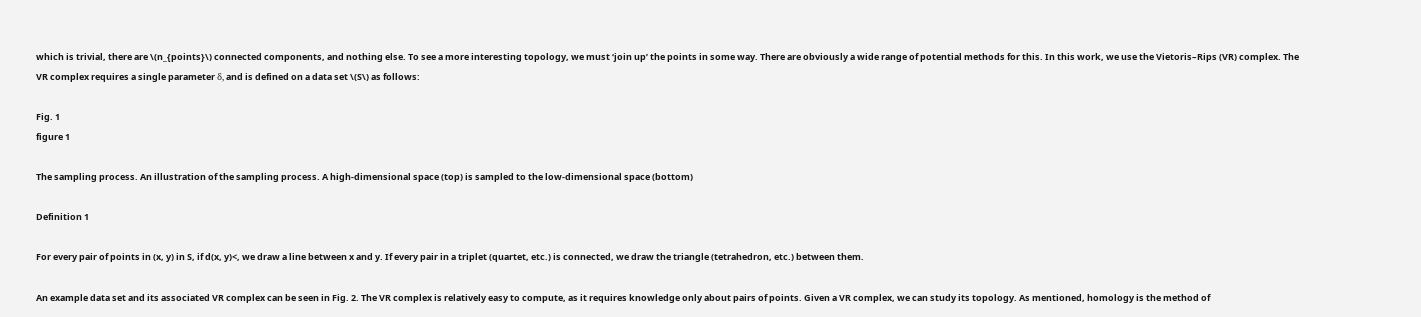which is trivial, there are \(n_{points}\) connected components, and nothing else. To see a more interesting topology, we must ‘join up’ the points in some way. There are obviously a wide range of potential methods for this. In this work, we use the Vietoris–Rips (VR) complex. The VR complex requires a single parameter δ, and is defined on a data set \(S\) as follows:

Fig. 1
figure 1

The sampling process. An illustration of the sampling process. A high-dimensional space (top) is sampled to the low-dimensional space (bottom)

Definition 1

For every pair of points in (x, y) in S, if d(x, y)<, we draw a line between x and y. If every pair in a triplet (quartet, etc.) is connected, we draw the triangle (tetrahedron, etc.) between them.

An example data set and its associated VR complex can be seen in Fig. 2. The VR complex is relatively easy to compute, as it requires knowledge only about pairs of points. Given a VR complex, we can study its topology. As mentioned, homology is the method of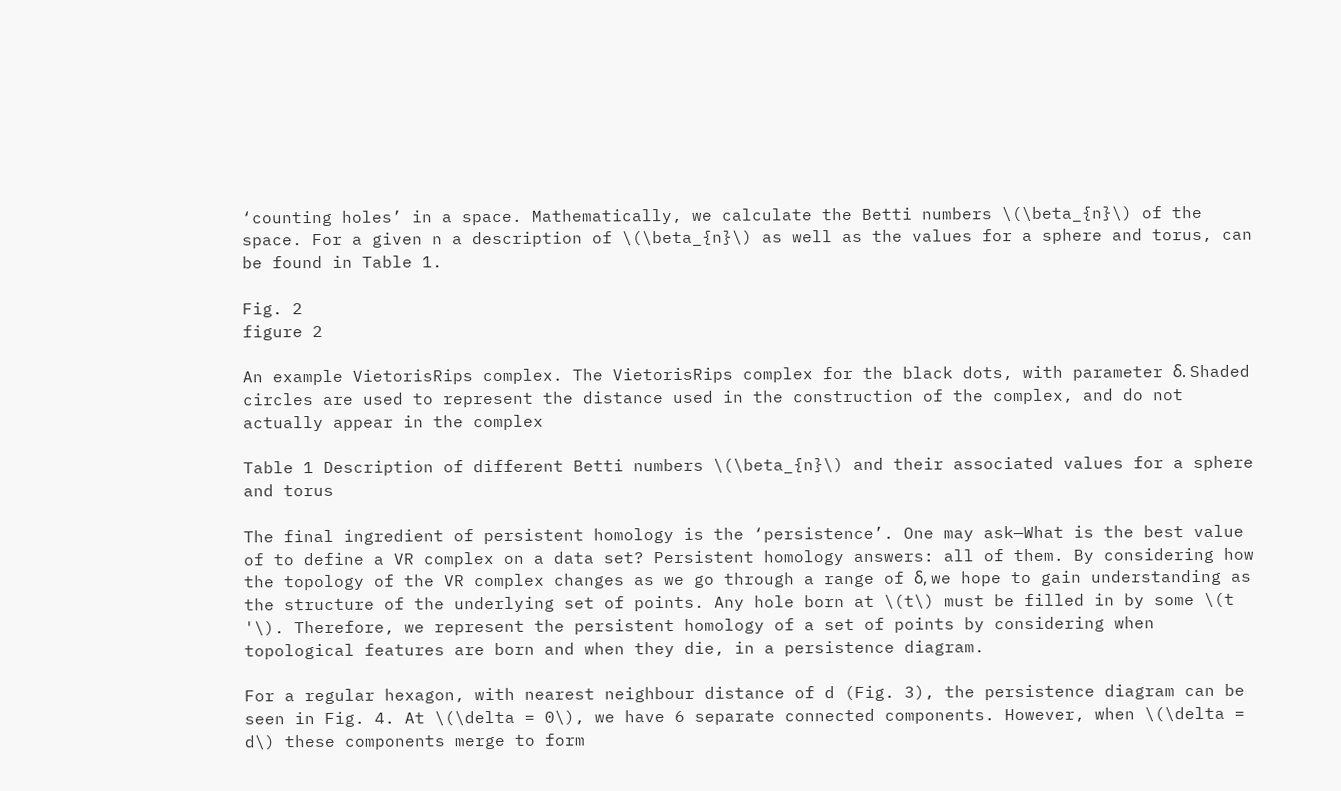‘counting holes’ in a space. Mathematically, we calculate the Betti numbers \(\beta_{n}\) of the space. For a given n a description of \(\beta_{n}\) as well as the values for a sphere and torus, can be found in Table 1.

Fig. 2
figure 2

An example VietorisRips complex. The VietorisRips complex for the black dots, with parameter δ. Shaded circles are used to represent the distance used in the construction of the complex, and do not actually appear in the complex

Table 1 Description of different Betti numbers \(\beta_{n}\) and their associated values for a sphere and torus

The final ingredient of persistent homology is the ‘persistence’. One may ask—What is the best value of to define a VR complex on a data set? Persistent homology answers: all of them. By considering how the topology of the VR complex changes as we go through a range of δ, we hope to gain understanding as the structure of the underlying set of points. Any hole born at \(t\) must be filled in by some \(t '\). Therefore, we represent the persistent homology of a set of points by considering when topological features are born and when they die, in a persistence diagram.

For a regular hexagon, with nearest neighbour distance of d (Fig. 3), the persistence diagram can be seen in Fig. 4. At \(\delta = 0\), we have 6 separate connected components. However, when \(\delta = d\) these components merge to form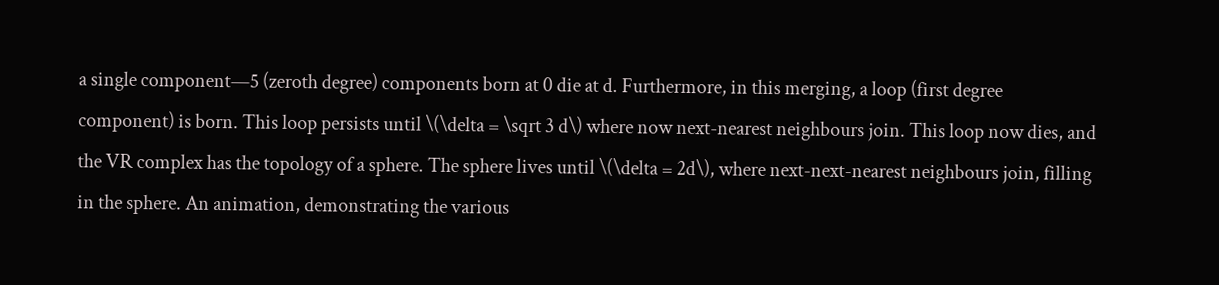a single component—5 (zeroth degree) components born at 0 die at d. Furthermore, in this merging, a loop (first degree component) is born. This loop persists until \(\delta = \sqrt 3 d\) where now next-nearest neighbours join. This loop now dies, and the VR complex has the topology of a sphere. The sphere lives until \(\delta = 2d\), where next-next-nearest neighbours join, filling in the sphere. An animation, demonstrating the various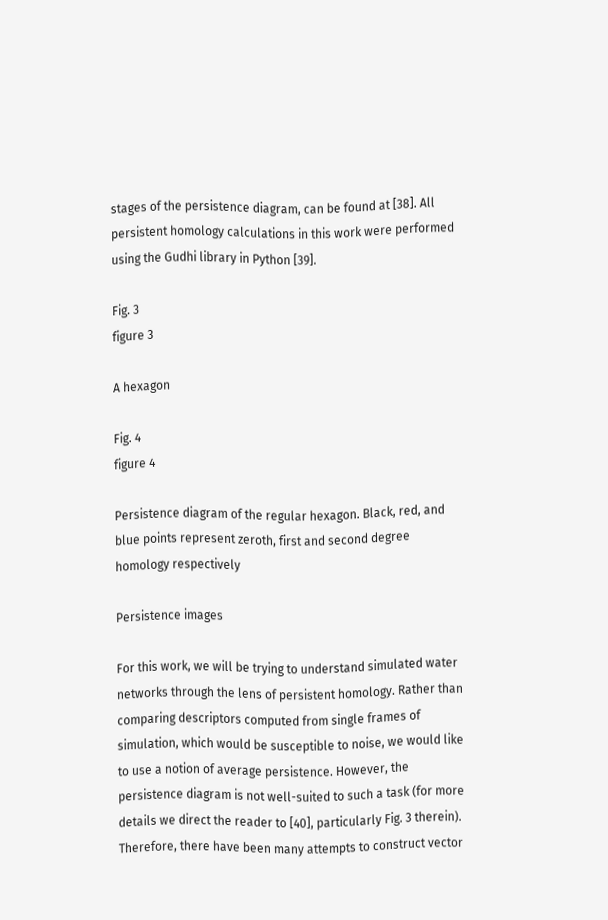stages of the persistence diagram, can be found at [38]. All persistent homology calculations in this work were performed using the Gudhi library in Python [39].

Fig. 3
figure 3

A hexagon

Fig. 4
figure 4

Persistence diagram of the regular hexagon. Black, red, and blue points represent zeroth, first and second degree homology respectively

Persistence images

For this work, we will be trying to understand simulated water networks through the lens of persistent homology. Rather than comparing descriptors computed from single frames of simulation, which would be susceptible to noise, we would like to use a notion of average persistence. However, the persistence diagram is not well-suited to such a task (for more details we direct the reader to [40], particularly Fig. 3 therein). Therefore, there have been many attempts to construct vector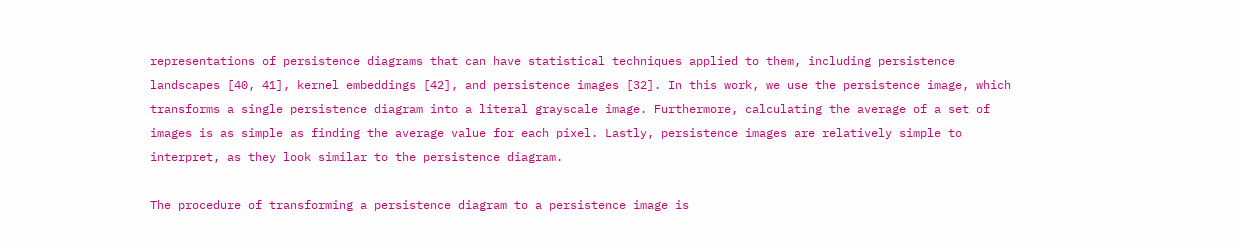representations of persistence diagrams that can have statistical techniques applied to them, including persistence landscapes [40, 41], kernel embeddings [42], and persistence images [32]. In this work, we use the persistence image, which transforms a single persistence diagram into a literal grayscale image. Furthermore, calculating the average of a set of images is as simple as finding the average value for each pixel. Lastly, persistence images are relatively simple to interpret, as they look similar to the persistence diagram.

The procedure of transforming a persistence diagram to a persistence image is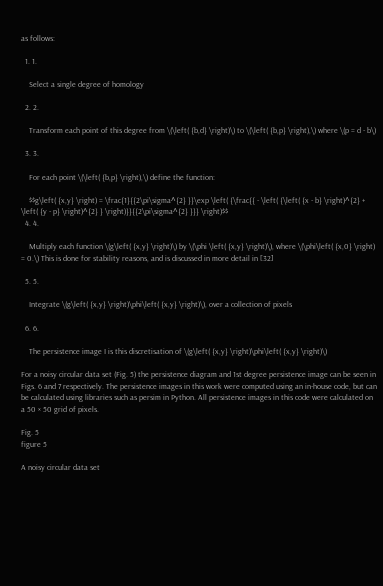as follows:

  1. 1.

    Select a single degree of homology

  2. 2.

    Transform each point of this degree from \(\left( {b,d} \right)\) to \(\left( {b,p} \right),\) where \(p = d - b\)

  3. 3.

    For each point \(\left( {b,p} \right),\) define the function:

    $$g\left( {x,y} \right) = \frac{1}{{2\pi\sigma^{2} }}\exp \left( {\frac{{ - \left( {\left( {x - b} \right)^{2} + \left( {y - p} \right)^{2} } \right)}}{{2\pi\sigma^{2} }}} \right)$$
  4. 4.

    Multiply each function \(g\left( {x,y} \right)\) by \(\phi \left( {x,y} \right)\), where \(\phi\left( {x,0} \right) = 0.\) This is done for stability reasons, and is discussed in more detail in [32]

  5. 5.

    Integrate \(g\left( {x,y} \right)\phi\left( {x,y} \right)\), over a collection of pixels

  6. 6.

    The persistence image I is this discretisation of \(g\left( {x,y} \right)\phi\left( {x,y} \right)\)

For a noisy circular data set (Fig. 5) the persistence diagram and 1st degree persistence image can be seen in Figs. 6 and 7 respectively. The persistence images in this work were computed using an in-house code, but can be calculated using libraries such as persim in Python. All persistence images in this code were calculated on a 50 × 50 grid of pixels.

Fig. 5
figure 5

A noisy circular data set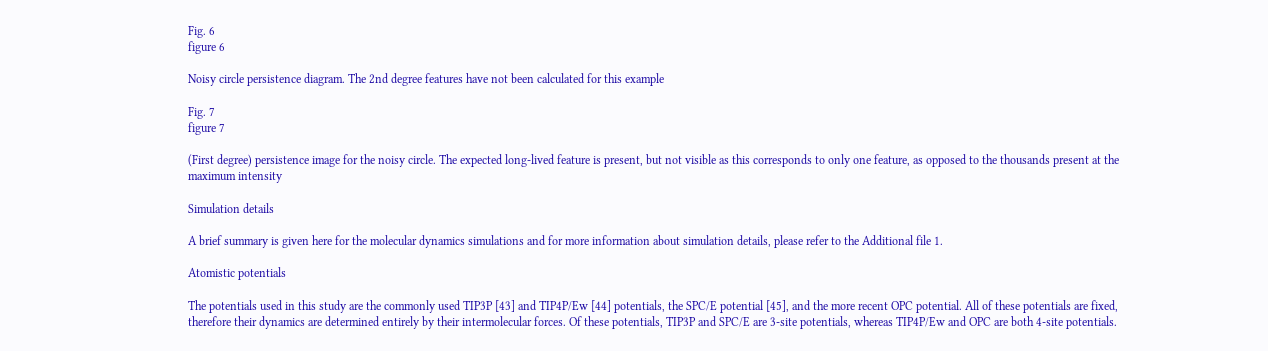Fig. 6
figure 6

Noisy circle persistence diagram. The 2nd degree features have not been calculated for this example

Fig. 7
figure 7

(First degree) persistence image for the noisy circle. The expected long-lived feature is present, but not visible as this corresponds to only one feature, as opposed to the thousands present at the maximum intensity

Simulation details

A brief summary is given here for the molecular dynamics simulations and for more information about simulation details, please refer to the Additional file 1.

Atomistic potentials

The potentials used in this study are the commonly used TIP3P [43] and TIP4P/Ew [44] potentials, the SPC/E potential [45], and the more recent OPC potential. All of these potentials are fixed, therefore their dynamics are determined entirely by their intermolecular forces. Of these potentials, TIP3P and SPC/E are 3-site potentials, whereas TIP4P/Ew and OPC are both 4-site potentials.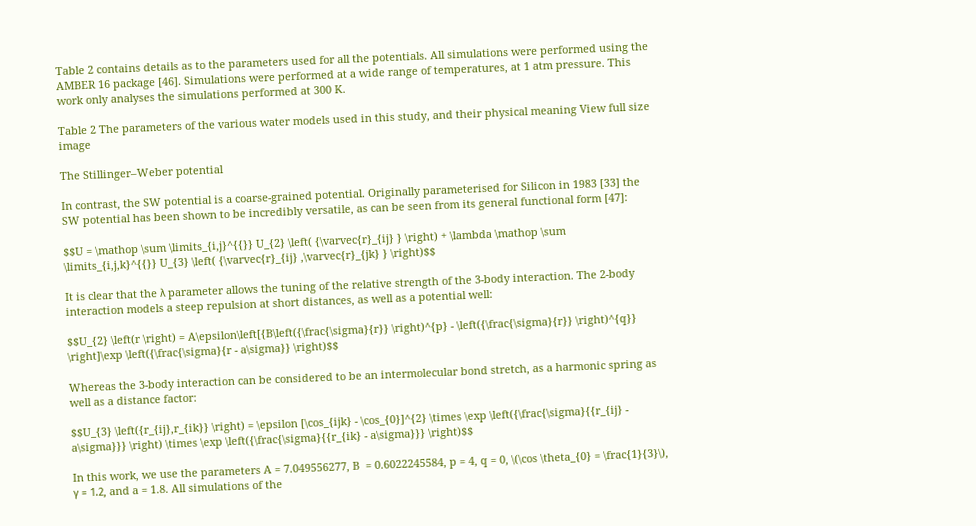Table 2 contains details as to the parameters used for all the potentials. All simulations were performed using the AMBER 16 package [46]. Simulations were performed at a wide range of temperatures, at 1 atm pressure. This work only analyses the simulations performed at 300 K.

Table 2 The parameters of the various water models used in this study, and their physical meaning View full size image

The Stillinger–Weber potential

In contrast, the SW potential is a coarse-grained potential. Originally parameterised for Silicon in 1983 [33] the SW potential has been shown to be incredibly versatile, as can be seen from its general functional form [47]:

$$U = \mathop \sum \limits_{i,j}^{{}} U_{2} \left( {\varvec{r}_{ij} } \right) + \lambda \mathop \sum \limits_{i,j,k}^{{}} U_{3} \left( {\varvec{r}_{ij} ,\varvec{r}_{jk} } \right)$$

It is clear that the λ parameter allows the tuning of the relative strength of the 3-body interaction. The 2-body interaction models a steep repulsion at short distances, as well as a potential well:

$$U_{2} \left(r \right) = A\epsilon\left[{B\left({\frac{\sigma}{r}} \right)^{p} - \left({\frac{\sigma}{r}} \right)^{q}} \right]\exp \left({\frac{\sigma}{r - a\sigma}} \right)$$

Whereas the 3-body interaction can be considered to be an intermolecular bond stretch, as a harmonic spring as well as a distance factor:

$$U_{3} \left({r_{ij},r_{ik}} \right) = \epsilon [\cos_{ijk} - \cos_{0}]^{2} \times \exp \left({\frac{\sigma}{{r_{ij} - a\sigma}}} \right) \times \exp \left({\frac{\sigma}{{r_{ik} - a\sigma}}} \right)$$

In this work, we use the parameters A = 7.049556277, B  = 0.6022245584, p = 4, q = 0, \(\cos \theta_{0} = \frac{1}{3}\), γ = 1.2, and a = 1.8. All simulations of the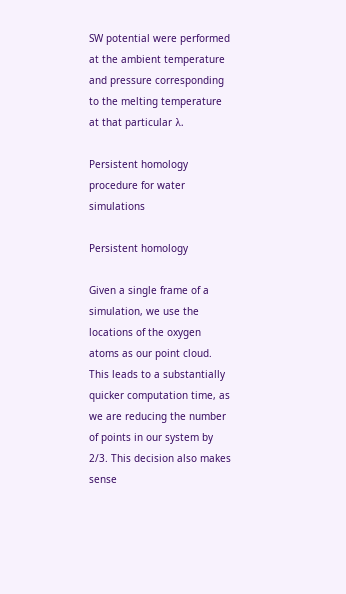SW potential were performed at the ambient temperature and pressure corresponding to the melting temperature at that particular λ.

Persistent homology procedure for water simulations

Persistent homology

Given a single frame of a simulation, we use the locations of the oxygen atoms as our point cloud. This leads to a substantially quicker computation time, as we are reducing the number of points in our system by 2/3. This decision also makes sense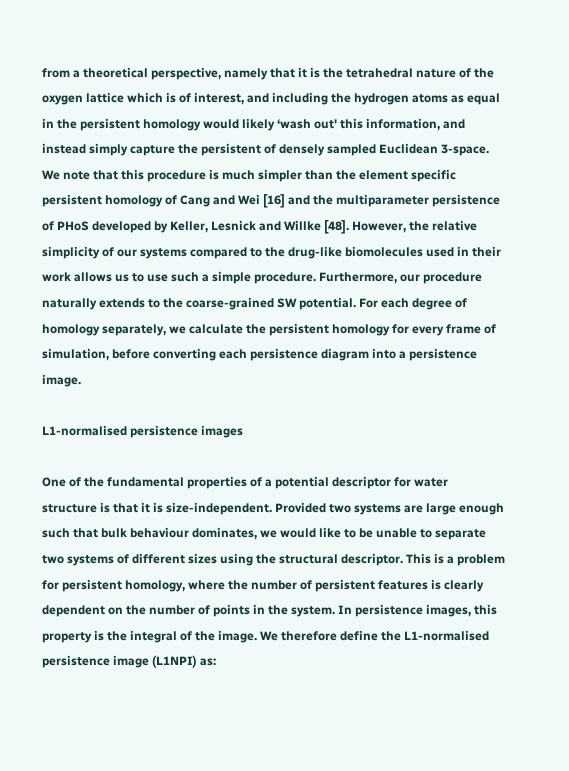from a theoretical perspective, namely that it is the tetrahedral nature of the oxygen lattice which is of interest, and including the hydrogen atoms as equal in the persistent homology would likely ‘wash out' this information, and instead simply capture the persistent of densely sampled Euclidean 3-space. We note that this procedure is much simpler than the element specific persistent homology of Cang and Wei [16] and the multiparameter persistence of PHoS developed by Keller, Lesnick and Willke [48]. However, the relative simplicity of our systems compared to the drug-like biomolecules used in their work allows us to use such a simple procedure. Furthermore, our procedure naturally extends to the coarse-grained SW potential. For each degree of homology separately, we calculate the persistent homology for every frame of simulation, before converting each persistence diagram into a persistence image.

L1-normalised persistence images

One of the fundamental properties of a potential descriptor for water structure is that it is size-independent. Provided two systems are large enough such that bulk behaviour dominates, we would like to be unable to separate two systems of different sizes using the structural descriptor. This is a problem for persistent homology, where the number of persistent features is clearly dependent on the number of points in the system. In persistence images, this property is the integral of the image. We therefore define the L1-normalised persistence image (L1NPI) as: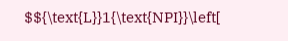$${\text{L}}1{\text{NPI}}\left[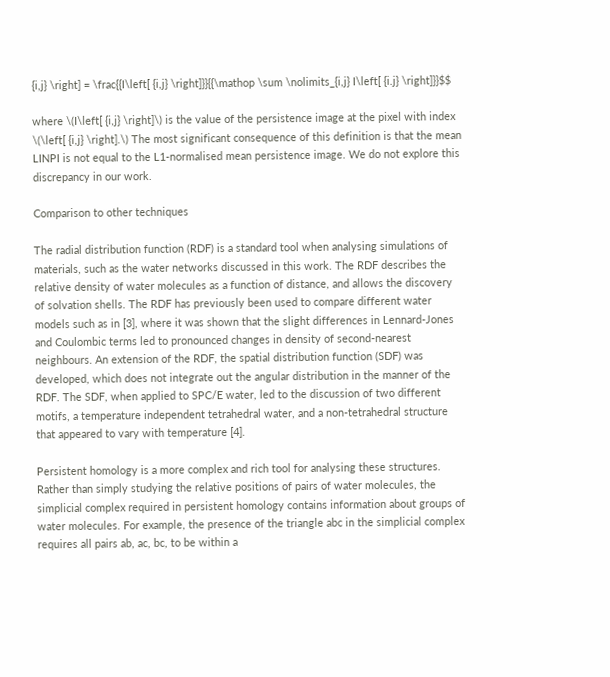{i,j} \right] = \frac{{I\left[ {i,j} \right]}}{{\mathop \sum \nolimits_{i,j} I\left[ {i.j} \right]}}$$

where \(I\left[ {i,j} \right]\) is the value of the persistence image at the pixel with index \(\left[ {i,j} \right].\) The most significant consequence of this definition is that the mean LINPI is not equal to the L1-normalised mean persistence image. We do not explore this discrepancy in our work.

Comparison to other techniques

The radial distribution function (RDF) is a standard tool when analysing simulations of materials, such as the water networks discussed in this work. The RDF describes the relative density of water molecules as a function of distance, and allows the discovery of solvation shells. The RDF has previously been used to compare different water models such as in [3], where it was shown that the slight differences in Lennard-Jones and Coulombic terms led to pronounced changes in density of second-nearest neighbours. An extension of the RDF, the spatial distribution function (SDF) was developed, which does not integrate out the angular distribution in the manner of the RDF. The SDF, when applied to SPC/E water, led to the discussion of two different motifs, a temperature independent tetrahedral water, and a non-tetrahedral structure that appeared to vary with temperature [4].

Persistent homology is a more complex and rich tool for analysing these structures. Rather than simply studying the relative positions of pairs of water molecules, the simplicial complex required in persistent homology contains information about groups of water molecules. For example, the presence of the triangle abc in the simplicial complex requires all pairs ab, ac, bc, to be within a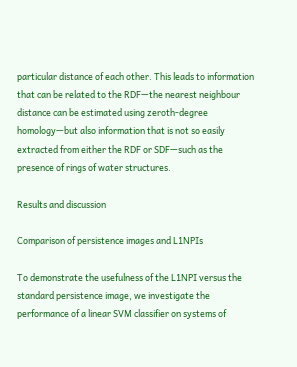particular distance of each other. This leads to information that can be related to the RDF—the nearest neighbour distance can be estimated using zeroth-degree homology—but also information that is not so easily extracted from either the RDF or SDF—such as the presence of rings of water structures.

Results and discussion

Comparison of persistence images and L1NPIs

To demonstrate the usefulness of the L1NPI versus the standard persistence image, we investigate the performance of a linear SVM classifier on systems of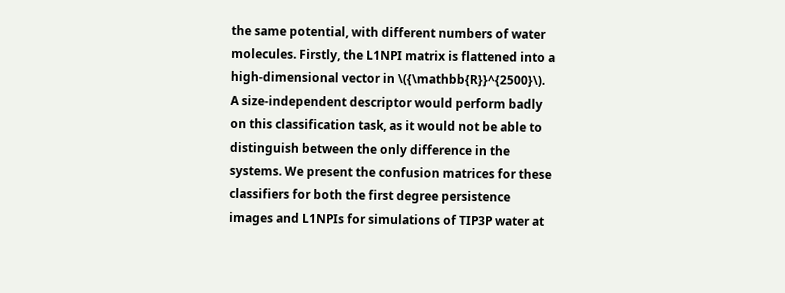the same potential, with different numbers of water molecules. Firstly, the L1NPI matrix is flattened into a high-dimensional vector in \({\mathbb{R}}^{2500}\). A size-independent descriptor would perform badly on this classification task, as it would not be able to distinguish between the only difference in the systems. We present the confusion matrices for these classifiers for both the first degree persistence images and L1NPIs for simulations of TIP3P water at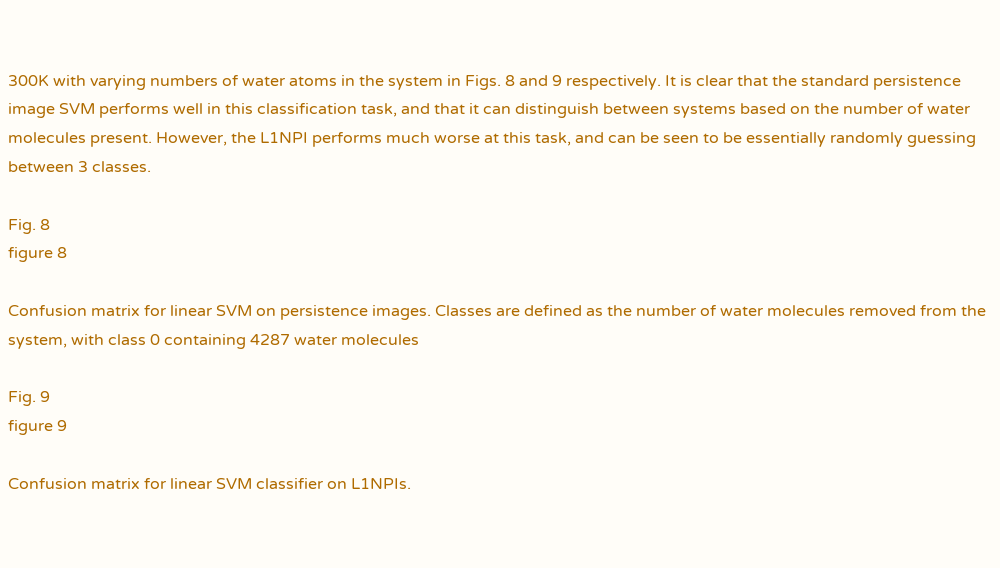300K with varying numbers of water atoms in the system in Figs. 8 and 9 respectively. It is clear that the standard persistence image SVM performs well in this classification task, and that it can distinguish between systems based on the number of water molecules present. However, the L1NPI performs much worse at this task, and can be seen to be essentially randomly guessing between 3 classes.

Fig. 8
figure 8

Confusion matrix for linear SVM on persistence images. Classes are defined as the number of water molecules removed from the system, with class 0 containing 4287 water molecules

Fig. 9
figure 9

Confusion matrix for linear SVM classifier on L1NPIs.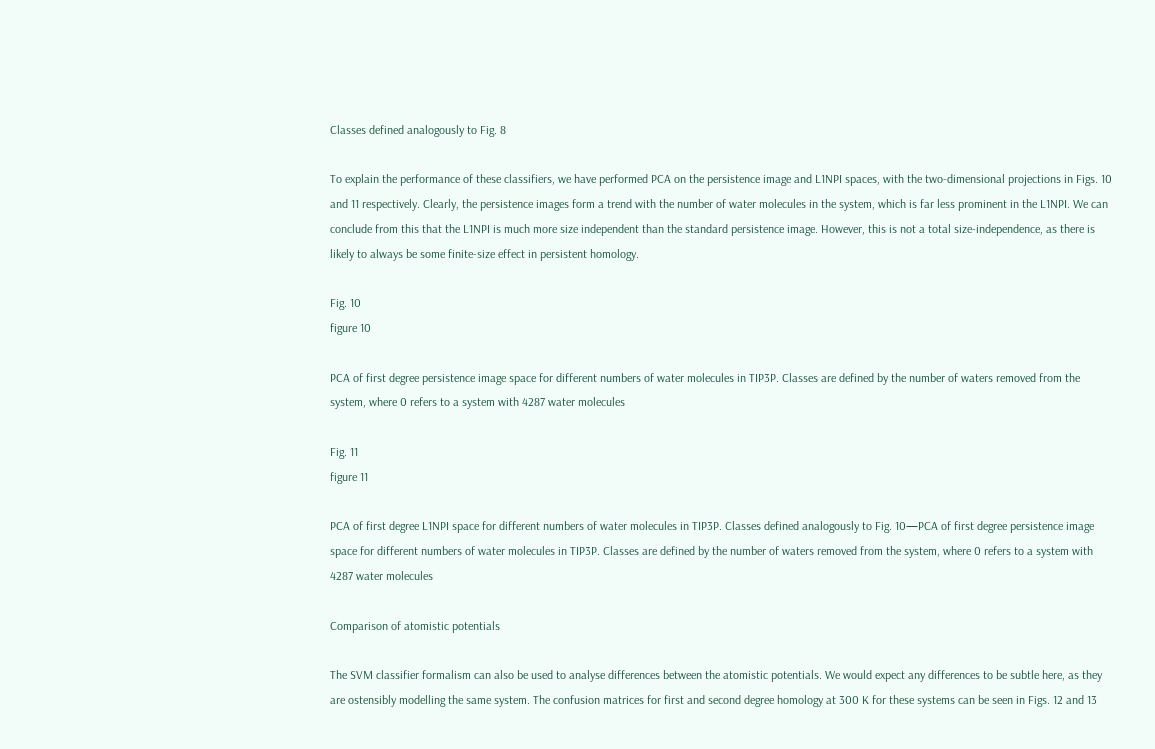Classes defined analogously to Fig. 8

To explain the performance of these classifiers, we have performed PCA on the persistence image and L1NPI spaces, with the two-dimensional projections in Figs. 10 and 11 respectively. Clearly, the persistence images form a trend with the number of water molecules in the system, which is far less prominent in the L1NPI. We can conclude from this that the L1NPI is much more size independent than the standard persistence image. However, this is not a total size-independence, as there is likely to always be some finite-size effect in persistent homology.

Fig. 10
figure 10

PCA of first degree persistence image space for different numbers of water molecules in TIP3P. Classes are defined by the number of waters removed from the system, where 0 refers to a system with 4287 water molecules

Fig. 11
figure 11

PCA of first degree L1NPI space for different numbers of water molecules in TIP3P. Classes defined analogously to Fig. 10—PCA of first degree persistence image space for different numbers of water molecules in TIP3P. Classes are defined by the number of waters removed from the system, where 0 refers to a system with 4287 water molecules

Comparison of atomistic potentials

The SVM classifier formalism can also be used to analyse differences between the atomistic potentials. We would expect any differences to be subtle here, as they are ostensibly modelling the same system. The confusion matrices for first and second degree homology at 300 K for these systems can be seen in Figs. 12 and 13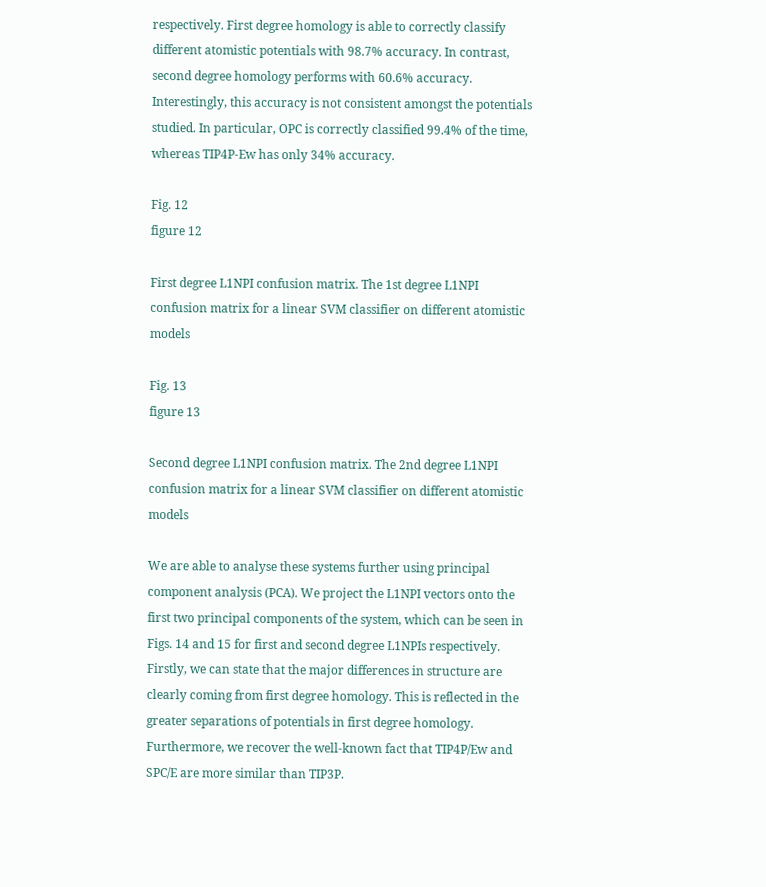respectively. First degree homology is able to correctly classify different atomistic potentials with 98.7% accuracy. In contrast, second degree homology performs with 60.6% accuracy. Interestingly, this accuracy is not consistent amongst the potentials studied. In particular, OPC is correctly classified 99.4% of the time, whereas TIP4P-Ew has only 34% accuracy.

Fig. 12
figure 12

First degree L1NPI confusion matrix. The 1st degree L1NPI confusion matrix for a linear SVM classifier on different atomistic models

Fig. 13
figure 13

Second degree L1NPI confusion matrix. The 2nd degree L1NPI confusion matrix for a linear SVM classifier on different atomistic models

We are able to analyse these systems further using principal component analysis (PCA). We project the L1NPI vectors onto the first two principal components of the system, which can be seen in Figs. 14 and 15 for first and second degree L1NPIs respectively. Firstly, we can state that the major differences in structure are clearly coming from first degree homology. This is reflected in the greater separations of potentials in first degree homology. Furthermore, we recover the well-known fact that TIP4P/Ew and SPC/E are more similar than TIP3P.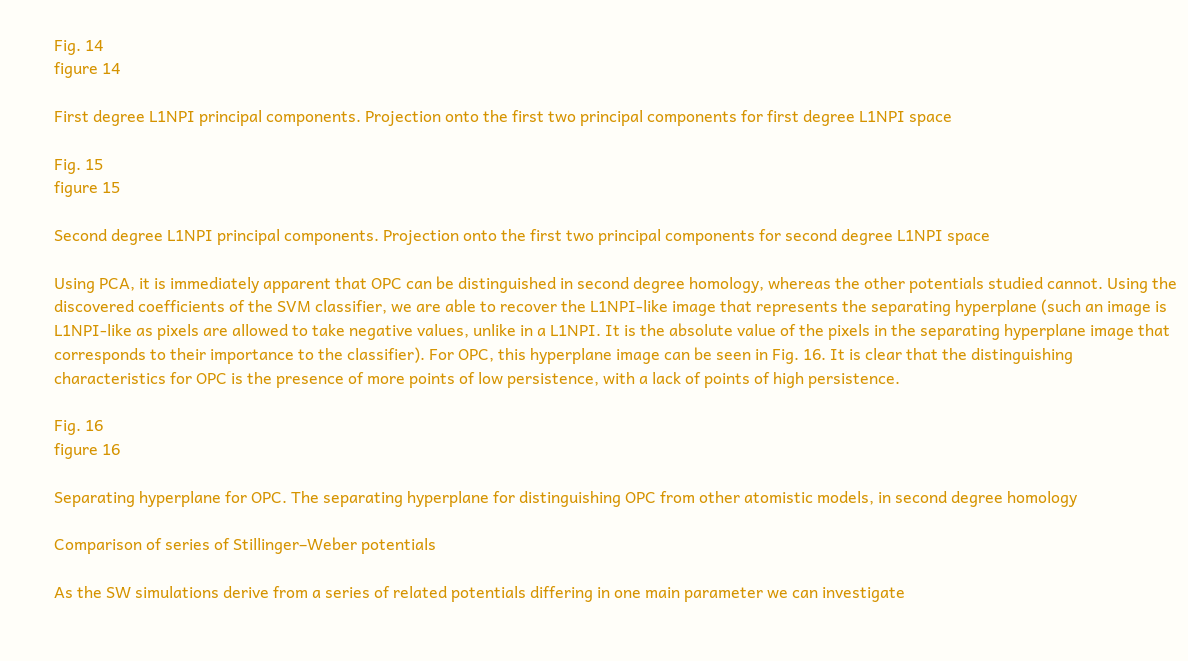Fig. 14
figure 14

First degree L1NPI principal components. Projection onto the first two principal components for first degree L1NPI space

Fig. 15
figure 15

Second degree L1NPI principal components. Projection onto the first two principal components for second degree L1NPI space

Using PCA, it is immediately apparent that OPC can be distinguished in second degree homology, whereas the other potentials studied cannot. Using the discovered coefficients of the SVM classifier, we are able to recover the L1NPI-like image that represents the separating hyperplane (such an image is L1NPI-like as pixels are allowed to take negative values, unlike in a L1NPI. It is the absolute value of the pixels in the separating hyperplane image that corresponds to their importance to the classifier). For OPC, this hyperplane image can be seen in Fig. 16. It is clear that the distinguishing characteristics for OPC is the presence of more points of low persistence, with a lack of points of high persistence.

Fig. 16
figure 16

Separating hyperplane for OPC. The separating hyperplane for distinguishing OPC from other atomistic models, in second degree homology

Comparison of series of Stillinger–Weber potentials

As the SW simulations derive from a series of related potentials differing in one main parameter we can investigate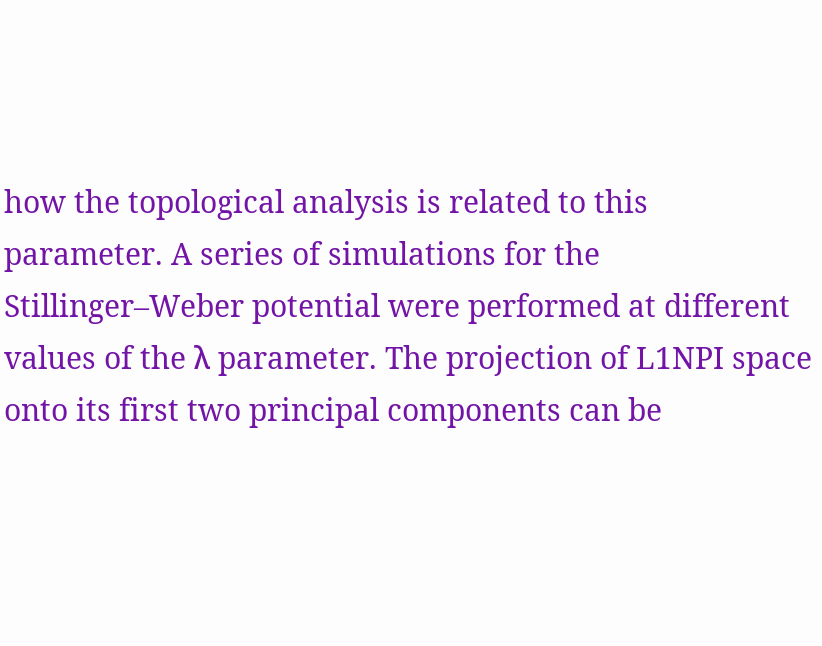how the topological analysis is related to this parameter. A series of simulations for the Stillinger–Weber potential were performed at different values of the λ parameter. The projection of L1NPI space onto its first two principal components can be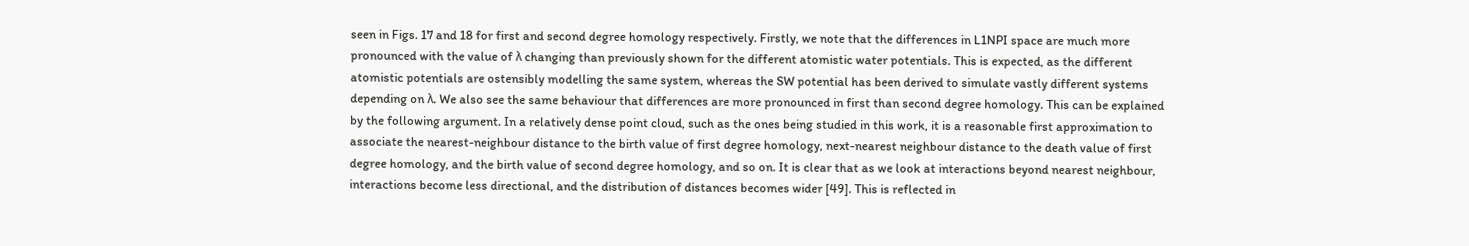seen in Figs. 17 and 18 for first and second degree homology respectively. Firstly, we note that the differences in L1NPI space are much more pronounced with the value of λ changing than previously shown for the different atomistic water potentials. This is expected, as the different atomistic potentials are ostensibly modelling the same system, whereas the SW potential has been derived to simulate vastly different systems depending on λ. We also see the same behaviour that differences are more pronounced in first than second degree homology. This can be explained by the following argument. In a relatively dense point cloud, such as the ones being studied in this work, it is a reasonable first approximation to associate the nearest-neighbour distance to the birth value of first degree homology, next-nearest neighbour distance to the death value of first degree homology, and the birth value of second degree homology, and so on. It is clear that as we look at interactions beyond nearest neighbour, interactions become less directional, and the distribution of distances becomes wider [49]. This is reflected in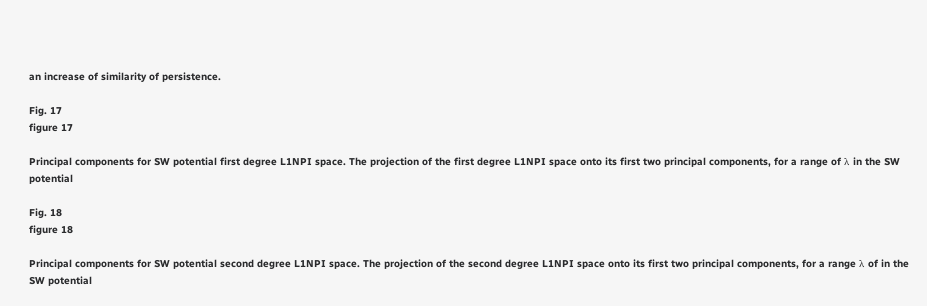an increase of similarity of persistence.

Fig. 17
figure 17

Principal components for SW potential first degree L1NPI space. The projection of the first degree L1NPI space onto its first two principal components, for a range of λ in the SW potential

Fig. 18
figure 18

Principal components for SW potential second degree L1NPI space. The projection of the second degree L1NPI space onto its first two principal components, for a range λ of in the SW potential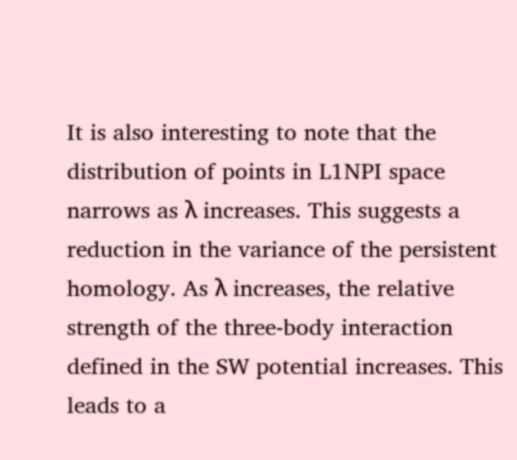It is also interesting to note that the distribution of points in L1NPI space narrows as λ increases. This suggests a reduction in the variance of the persistent homology. As λ increases, the relative strength of the three-body interaction defined in the SW potential increases. This leads to a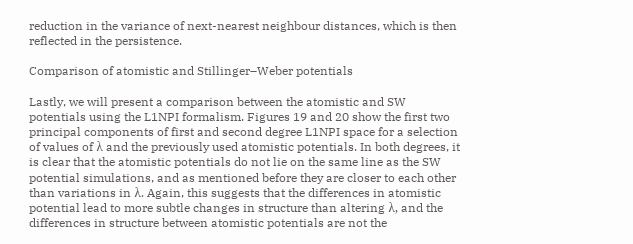reduction in the variance of next-nearest neighbour distances, which is then reflected in the persistence.

Comparison of atomistic and Stillinger–Weber potentials

Lastly, we will present a comparison between the atomistic and SW potentials using the L1NPI formalism. Figures 19 and 20 show the first two principal components of first and second degree L1NPI space for a selection of values of λ and the previously used atomistic potentials. In both degrees, it is clear that the atomistic potentials do not lie on the same line as the SW potential simulations, and as mentioned before they are closer to each other than variations in λ. Again, this suggests that the differences in atomistic potential lead to more subtle changes in structure than altering λ, and the differences in structure between atomistic potentials are not the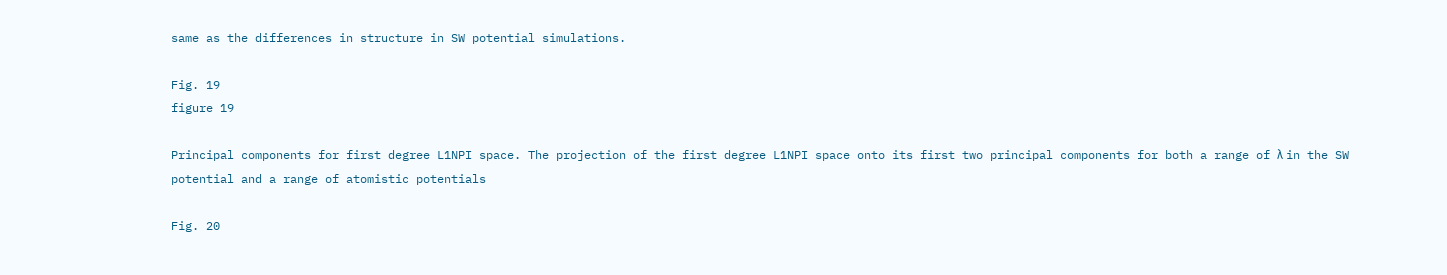same as the differences in structure in SW potential simulations.

Fig. 19
figure 19

Principal components for first degree L1NPI space. The projection of the first degree L1NPI space onto its first two principal components for both a range of λ in the SW potential and a range of atomistic potentials

Fig. 20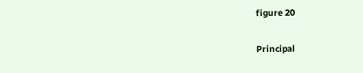figure 20

Principal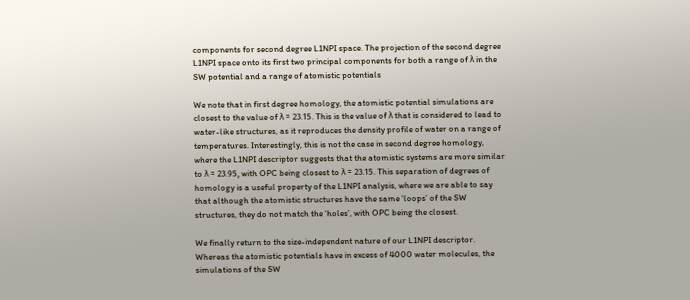components for second degree L1NPI space. The projection of the second degree L1NPI space onto its first two principal components for both a range of λ in the SW potential and a range of atomistic potentials

We note that in first degree homology, the atomistic potential simulations are closest to the value of λ = 23.15. This is the value of λ that is considered to lead to water-like structures, as it reproduces the density profile of water on a range of temperatures. Interestingly, this is not the case in second degree homology, where the L1NPI descriptor suggests that the atomistic systems are more similar to λ = 23.95, with OPC being closest to λ = 23.15. This separation of degrees of homology is a useful property of the L1NPI analysis, where we are able to say that although the atomistic structures have the same ‘loops’ of the SW structures, they do not match the ‘holes’, with OPC being the closest.

We finally return to the size-independent nature of our L1NPI descriptor. Whereas the atomistic potentials have in excess of 4000 water molecules, the simulations of the SW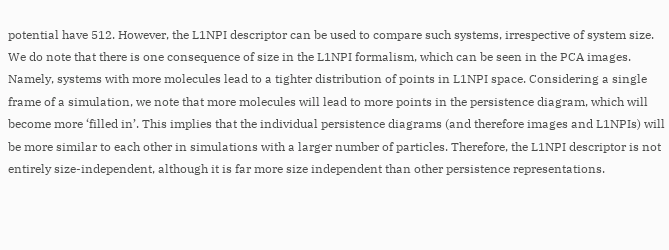potential have 512. However, the L1NPI descriptor can be used to compare such systems, irrespective of system size. We do note that there is one consequence of size in the L1NPI formalism, which can be seen in the PCA images. Namely, systems with more molecules lead to a tighter distribution of points in L1NPI space. Considering a single frame of a simulation, we note that more molecules will lead to more points in the persistence diagram, which will become more ‘filled in’. This implies that the individual persistence diagrams (and therefore images and L1NPIs) will be more similar to each other in simulations with a larger number of particles. Therefore, the L1NPI descriptor is not entirely size-independent, although it is far more size independent than other persistence representations.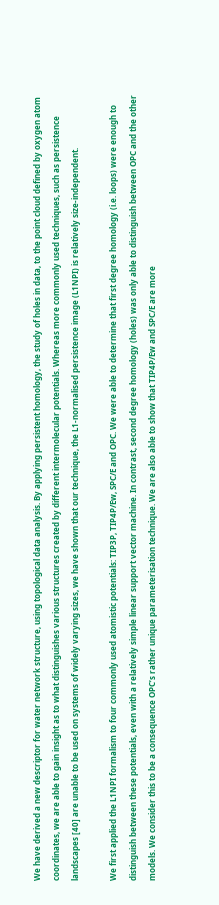We have derived a new descriptor for water network structure, using topological data analysis. By applying persistent homology, the study of holes in data, to the point cloud defined by oxygen atom coordinates, we are able to gain insight as to what distinguishes various structures created by different intermolecular potentials. Whereas more commonly used techniques, such as persistence landscapes [40] are unable to be used on systems of widely varying sizes, we have shown that our technique, the L1-normalised persistence image (L1NPI) is relatively size-independent.

We first applied the L1NPI formalism to four commonly used atomistic potentials: TIP3P, TIP4P/Ew, SPC/E and OPC. We were able to determine that first degree homology (i.e. loops) were enough to distinguish between these potentials, even with a relatively simple linear support vector machine. In contrast, second degree homology (holes) was only able to distinguish between OPC and the other models. We consider this to be a consequence OPC’s rather unique parameterisation technique. We are also able to show that TIP4P/Ew and SPC/E are more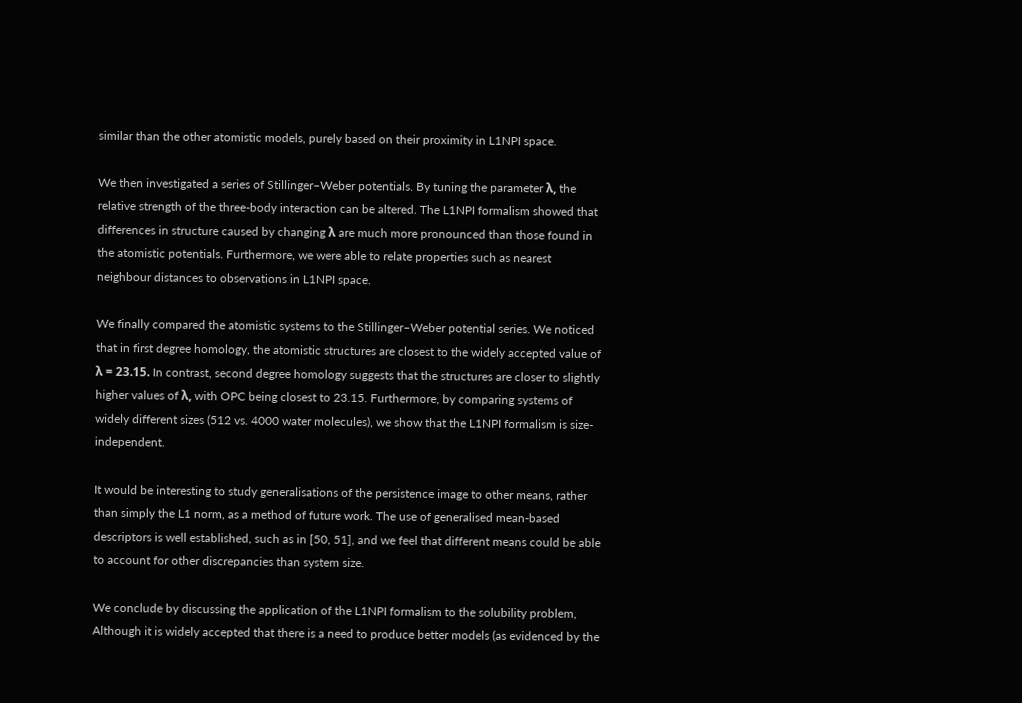similar than the other atomistic models, purely based on their proximity in L1NPI space.

We then investigated a series of Stillinger–Weber potentials. By tuning the parameter λ, the relative strength of the three-body interaction can be altered. The L1NPI formalism showed that differences in structure caused by changing λ are much more pronounced than those found in the atomistic potentials. Furthermore, we were able to relate properties such as nearest neighbour distances to observations in L1NPI space.

We finally compared the atomistic systems to the Stillinger–Weber potential series. We noticed that in first degree homology, the atomistic structures are closest to the widely accepted value of λ = 23.15. In contrast, second degree homology suggests that the structures are closer to slightly higher values of λ, with OPC being closest to 23.15. Furthermore, by comparing systems of widely different sizes (512 vs. 4000 water molecules), we show that the L1NPI formalism is size-independent.

It would be interesting to study generalisations of the persistence image to other means, rather than simply the L1 norm, as a method of future work. The use of generalised mean-based descriptors is well established, such as in [50, 51], and we feel that different means could be able to account for other discrepancies than system size.

We conclude by discussing the application of the L1NPI formalism to the solubility problem, Although it is widely accepted that there is a need to produce better models (as evidenced by the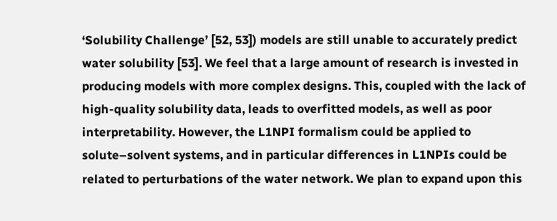‘Solubility Challenge’ [52, 53]) models are still unable to accurately predict water solubility [53]. We feel that a large amount of research is invested in producing models with more complex designs. This, coupled with the lack of high-quality solubility data, leads to overfitted models, as well as poor interpretability. However, the L1NPI formalism could be applied to solute–solvent systems, and in particular differences in L1NPIs could be related to perturbations of the water network. We plan to expand upon this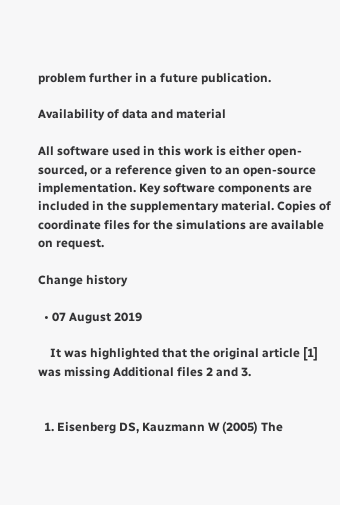problem further in a future publication.

Availability of data and material

All software used in this work is either open-sourced, or a reference given to an open-source implementation. Key software components are included in the supplementary material. Copies of coordinate files for the simulations are available on request.

Change history

  • 07 August 2019

    It was highlighted that the original article [1] was missing Additional files 2 and 3.


  1. Eisenberg DS, Kauzmann W (2005) The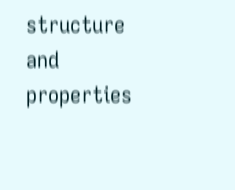structure and properties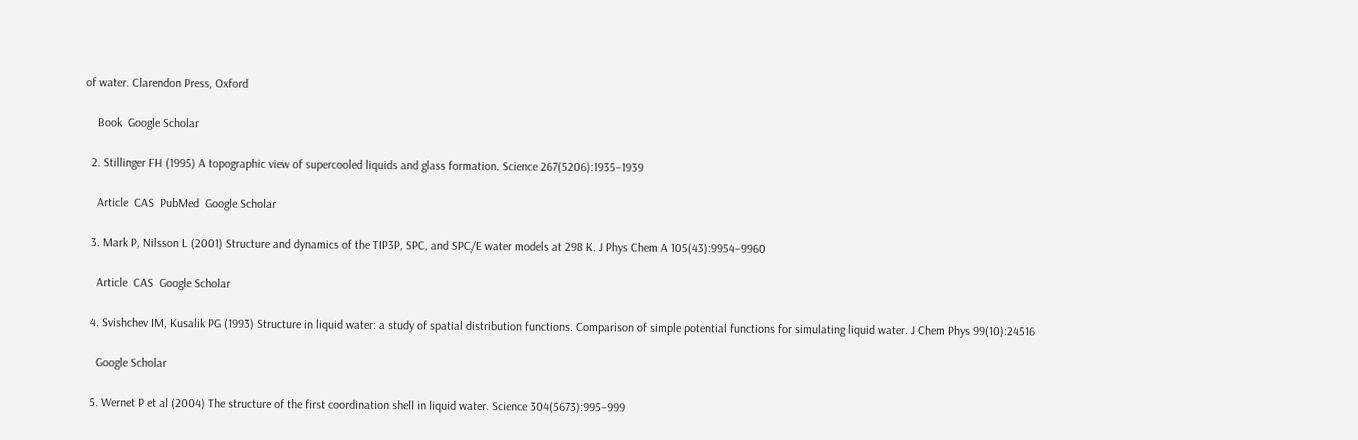of water. Clarendon Press, Oxford

    Book  Google Scholar

  2. Stillinger FH (1995) A topographic view of supercooled liquids and glass formation. Science 267(5206):1935–1939

    Article  CAS  PubMed  Google Scholar

  3. Mark P, Nilsson L (2001) Structure and dynamics of the TIP3P, SPC, and SPC/E water models at 298 K. J Phys Chem A 105(43):9954–9960

    Article  CAS  Google Scholar

  4. Svishchev IM, Kusalik PG (1993) Structure in liquid water: a study of spatial distribution functions. Comparison of simple potential functions for simulating liquid water. J Chem Phys 99(10):24516

    Google Scholar

  5. Wernet P et al (2004) The structure of the first coordination shell in liquid water. Science 304(5673):995–999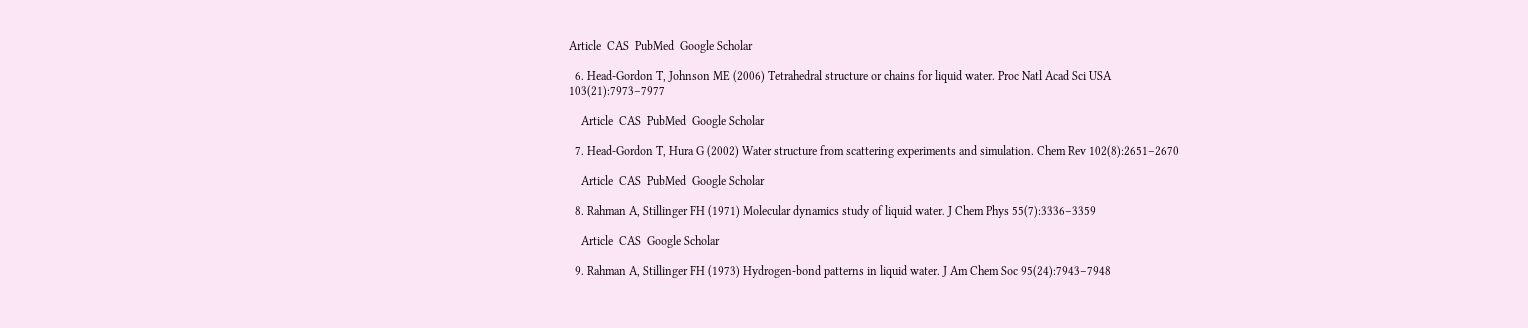Article  CAS  PubMed  Google Scholar

  6. Head-Gordon T, Johnson ME (2006) Tetrahedral structure or chains for liquid water. Proc Natl Acad Sci USA 103(21):7973–7977

    Article  CAS  PubMed  Google Scholar

  7. Head-Gordon T, Hura G (2002) Water structure from scattering experiments and simulation. Chem Rev 102(8):2651–2670

    Article  CAS  PubMed  Google Scholar

  8. Rahman A, Stillinger FH (1971) Molecular dynamics study of liquid water. J Chem Phys 55(7):3336–3359

    Article  CAS  Google Scholar

  9. Rahman A, Stillinger FH (1973) Hydrogen-bond patterns in liquid water. J Am Chem Soc 95(24):7943–7948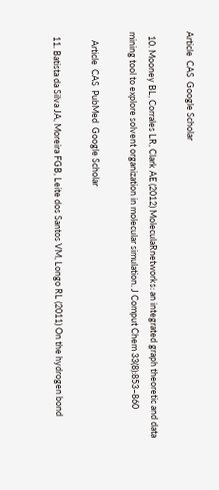Article  CAS  Google Scholar

  10. Mooney BL, Corrales LR, Clark AE (2012) MoleculaRnetworks: an integrated graph theoretic and data mining tool to explore solvent organization in molecular simulation. J Comput Chem 33(8):853–860

    Article  CAS  PubMed  Google Scholar

  11. Batista da Silva JA, Moreira FGB, Leite dos Santos VM, Longo RL (2011) On the hydrogen bond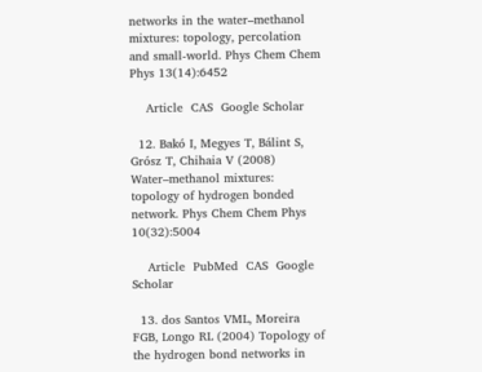networks in the water–methanol mixtures: topology, percolation and small-world. Phys Chem Chem Phys 13(14):6452

    Article  CAS  Google Scholar

  12. Bakó I, Megyes T, Bálint S, Grósz T, Chihaia V (2008) Water–methanol mixtures: topology of hydrogen bonded network. Phys Chem Chem Phys 10(32):5004

    Article  PubMed  CAS  Google Scholar

  13. dos Santos VML, Moreira FGB, Longo RL (2004) Topology of the hydrogen bond networks in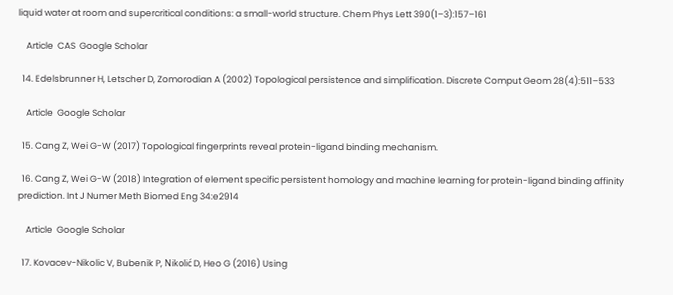liquid water at room and supercritical conditions: a small-world structure. Chem Phys Lett 390(1–3):157–161

    Article  CAS  Google Scholar

  14. Edelsbrunner H, Letscher D, Zomorodian A (2002) Topological persistence and simplification. Discrete Comput Geom 28(4):511–533

    Article  Google Scholar

  15. Cang Z, Wei G-W (2017) Topological fingerprints reveal protein-ligand binding mechanism.

  16. Cang Z, Wei G-W (2018) Integration of element specific persistent homology and machine learning for protein-ligand binding affinity prediction. Int J Numer Meth Biomed Eng 34:e2914

    Article  Google Scholar

  17. Kovacev-Nikolic V, Bubenik P, Nikolić D, Heo G (2016) Using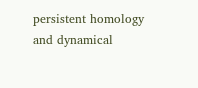persistent homology and dynamical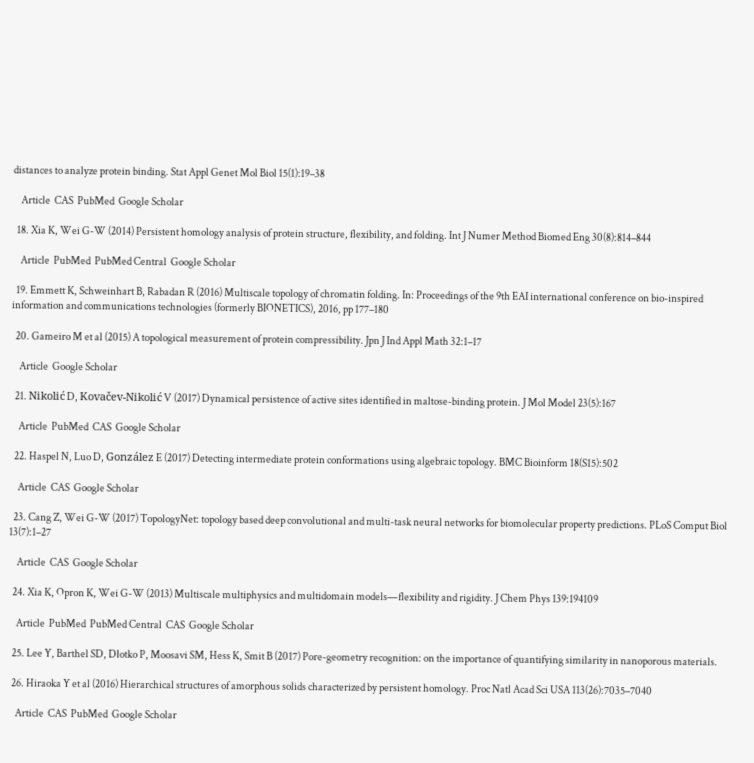distances to analyze protein binding. Stat Appl Genet Mol Biol 15(1):19–38

    Article  CAS  PubMed  Google Scholar

  18. Xia K, Wei G-W (2014) Persistent homology analysis of protein structure, flexibility, and folding. Int J Numer Method Biomed Eng 30(8):814–844

    Article  PubMed  PubMed Central  Google Scholar

  19. Emmett K, Schweinhart B, Rabadan R (2016) Multiscale topology of chromatin folding. In: Proceedings of the 9th EAI international conference on bio-inspired information and communications technologies (formerly BIONETICS), 2016, pp 177–180

  20. Gameiro M et al (2015) A topological measurement of protein compressibility. Jpn J Ind Appl Math 32:1–17

    Article  Google Scholar

  21. Nikolić D, Kovačev-Nikolić V (2017) Dynamical persistence of active sites identified in maltose-binding protein. J Mol Model 23(5):167

    Article  PubMed  CAS  Google Scholar

  22. Haspel N, Luo D, González E (2017) Detecting intermediate protein conformations using algebraic topology. BMC Bioinform 18(S15):502

    Article  CAS  Google Scholar

  23. Cang Z, Wei G-W (2017) TopologyNet: topology based deep convolutional and multi-task neural networks for biomolecular property predictions. PLoS Comput Biol 13(7):1–27

    Article  CAS  Google Scholar

  24. Xia K, Opron K, Wei G-W (2013) Multiscale multiphysics and multidomain models—flexibility and rigidity. J Chem Phys 139:194109

    Article  PubMed  PubMed Central  CAS  Google Scholar

  25. Lee Y, Barthel SD, Dłotko P, Moosavi SM, Hess K, Smit B (2017) Pore-geometry recognition: on the importance of quantifying similarity in nanoporous materials.

  26. Hiraoka Y et al (2016) Hierarchical structures of amorphous solids characterized by persistent homology. Proc Natl Acad Sci USA 113(26):7035–7040

    Article  CAS  PubMed  Google Scholar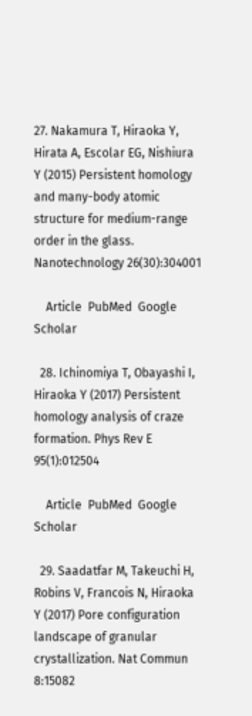27. Nakamura T, Hiraoka Y, Hirata A, Escolar EG, Nishiura Y (2015) Persistent homology and many-body atomic structure for medium-range order in the glass. Nanotechnology 26(30):304001

    Article  PubMed  Google Scholar

  28. Ichinomiya T, Obayashi I, Hiraoka Y (2017) Persistent homology analysis of craze formation. Phys Rev E 95(1):012504

    Article  PubMed  Google Scholar

  29. Saadatfar M, Takeuchi H, Robins V, Francois N, Hiraoka Y (2017) Pore configuration landscape of granular crystallization. Nat Commun 8:15082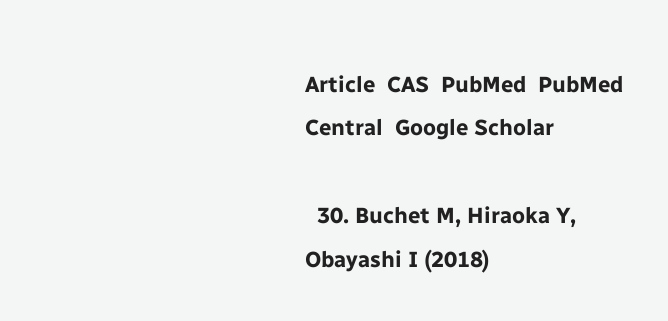Article  CAS  PubMed  PubMed Central  Google Scholar

  30. Buchet M, Hiraoka Y, Obayashi I (2018)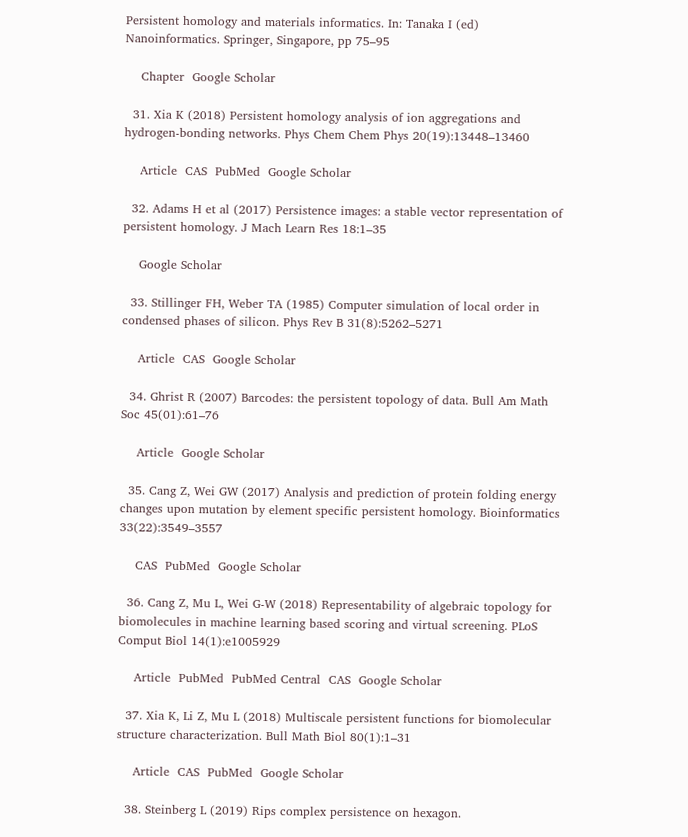Persistent homology and materials informatics. In: Tanaka I (ed) Nanoinformatics. Springer, Singapore, pp 75–95

    Chapter  Google Scholar

  31. Xia K (2018) Persistent homology analysis of ion aggregations and hydrogen-bonding networks. Phys Chem Chem Phys 20(19):13448–13460

    Article  CAS  PubMed  Google Scholar

  32. Adams H et al (2017) Persistence images: a stable vector representation of persistent homology. J Mach Learn Res 18:1–35

    Google Scholar

  33. Stillinger FH, Weber TA (1985) Computer simulation of local order in condensed phases of silicon. Phys Rev B 31(8):5262–5271

    Article  CAS  Google Scholar

  34. Ghrist R (2007) Barcodes: the persistent topology of data. Bull Am Math Soc 45(01):61–76

    Article  Google Scholar

  35. Cang Z, Wei GW (2017) Analysis and prediction of protein folding energy changes upon mutation by element specific persistent homology. Bioinformatics 33(22):3549–3557

    CAS  PubMed  Google Scholar

  36. Cang Z, Mu L, Wei G-W (2018) Representability of algebraic topology for biomolecules in machine learning based scoring and virtual screening. PLoS Comput Biol 14(1):e1005929

    Article  PubMed  PubMed Central  CAS  Google Scholar

  37. Xia K, Li Z, Mu L (2018) Multiscale persistent functions for biomolecular structure characterization. Bull Math Biol 80(1):1–31

    Article  CAS  PubMed  Google Scholar

  38. Steinberg L (2019) Rips complex persistence on hexagon.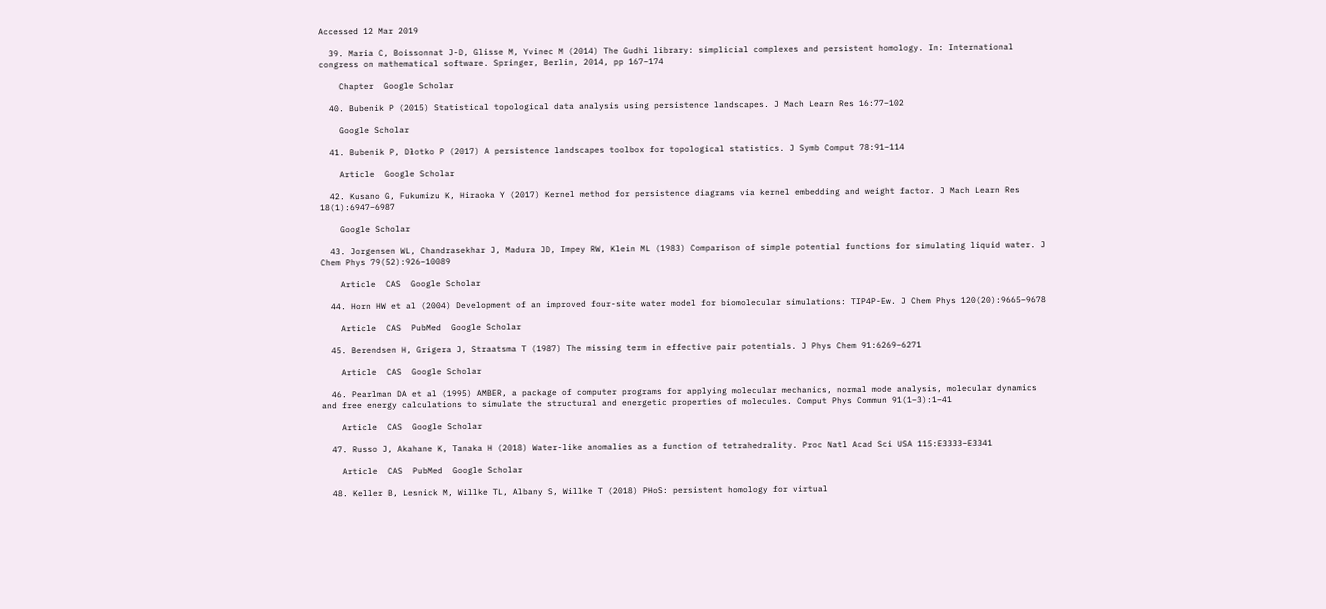Accessed 12 Mar 2019

  39. Maria C, Boissonnat J-D, Glisse M, Yvinec M (2014) The Gudhi library: simplicial complexes and persistent homology. In: International congress on mathematical software. Springer, Berlin, 2014, pp 167–174

    Chapter  Google Scholar

  40. Bubenik P (2015) Statistical topological data analysis using persistence landscapes. J Mach Learn Res 16:77–102

    Google Scholar

  41. Bubenik P, Dłotko P (2017) A persistence landscapes toolbox for topological statistics. J Symb Comput 78:91–114

    Article  Google Scholar

  42. Kusano G, Fukumizu K, Hiraoka Y (2017) Kernel method for persistence diagrams via kernel embedding and weight factor. J Mach Learn Res 18(1):6947–6987

    Google Scholar

  43. Jorgensen WL, Chandrasekhar J, Madura JD, Impey RW, Klein ML (1983) Comparison of simple potential functions for simulating liquid water. J Chem Phys 79(52):926–10089

    Article  CAS  Google Scholar

  44. Horn HW et al (2004) Development of an improved four-site water model for biomolecular simulations: TIP4P-Ew. J Chem Phys 120(20):9665–9678

    Article  CAS  PubMed  Google Scholar

  45. Berendsen H, Grigera J, Straatsma T (1987) The missing term in effective pair potentials. J Phys Chem 91:6269–6271

    Article  CAS  Google Scholar

  46. Pearlman DA et al (1995) AMBER, a package of computer programs for applying molecular mechanics, normal mode analysis, molecular dynamics and free energy calculations to simulate the structural and energetic properties of molecules. Comput Phys Commun 91(1–3):1–41

    Article  CAS  Google Scholar

  47. Russo J, Akahane K, Tanaka H (2018) Water-like anomalies as a function of tetrahedrality. Proc Natl Acad Sci USA 115:E3333–E3341

    Article  CAS  PubMed  Google Scholar

  48. Keller B, Lesnick M, Willke TL, Albany S, Willke T (2018) PHoS: persistent homology for virtual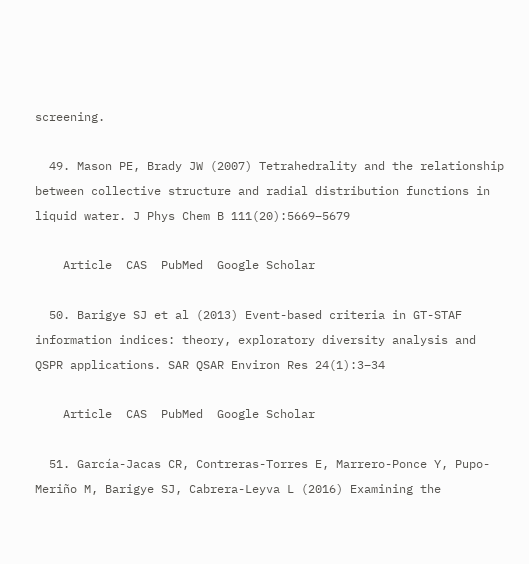screening.

  49. Mason PE, Brady JW (2007) Tetrahedrality and the relationship between collective structure and radial distribution functions in liquid water. J Phys Chem B 111(20):5669–5679

    Article  CAS  PubMed  Google Scholar

  50. Barigye SJ et al (2013) Event-based criteria in GT-STAF information indices: theory, exploratory diversity analysis and QSPR applications. SAR QSAR Environ Res 24(1):3–34

    Article  CAS  PubMed  Google Scholar

  51. García-Jacas CR, Contreras-Torres E, Marrero-Ponce Y, Pupo-Meriño M, Barigye SJ, Cabrera-Leyva L (2016) Examining the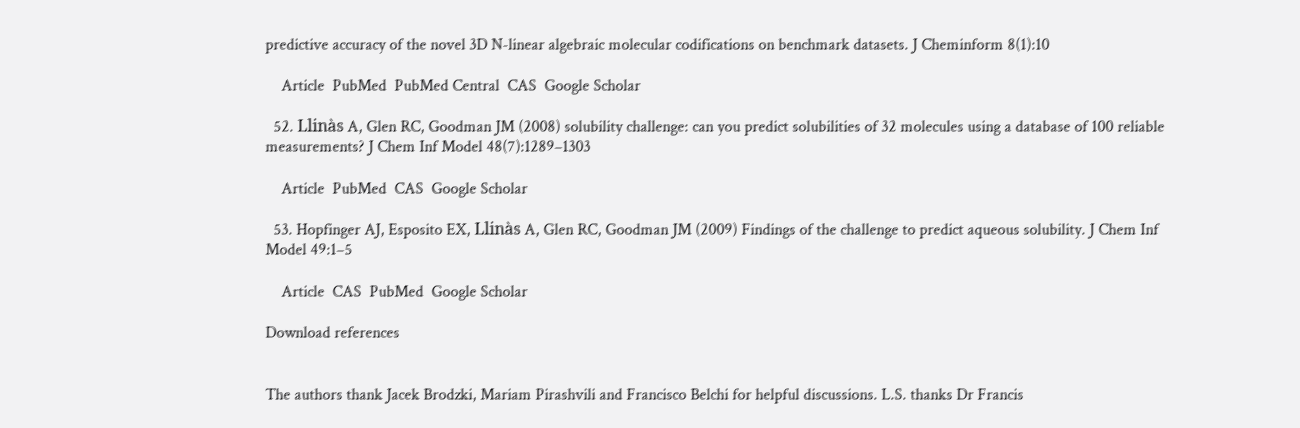predictive accuracy of the novel 3D N-linear algebraic molecular codifications on benchmark datasets. J Cheminform 8(1):10

    Article  PubMed  PubMed Central  CAS  Google Scholar

  52. Llinàs A, Glen RC, Goodman JM (2008) solubility challenge: can you predict solubilities of 32 molecules using a database of 100 reliable measurements? J Chem Inf Model 48(7):1289–1303

    Article  PubMed  CAS  Google Scholar

  53. Hopfinger AJ, Esposito EX, Llinàs A, Glen RC, Goodman JM (2009) Findings of the challenge to predict aqueous solubility. J Chem Inf Model 49:1–5

    Article  CAS  PubMed  Google Scholar

Download references


The authors thank Jacek Brodzki, Mariam Pirashvili and Francisco Belchi for helpful discussions. L.S. thanks Dr Francis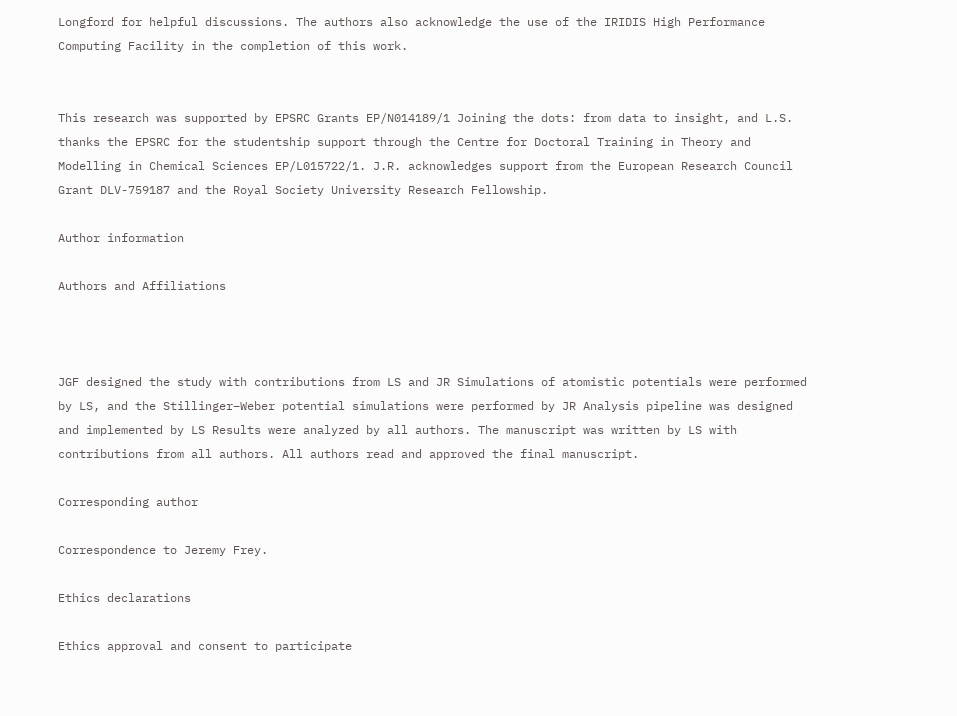Longford for helpful discussions. The authors also acknowledge the use of the IRIDIS High Performance Computing Facility in the completion of this work.


This research was supported by EPSRC Grants EP/N014189/1 Joining the dots: from data to insight, and L.S. thanks the EPSRC for the studentship support through the Centre for Doctoral Training in Theory and Modelling in Chemical Sciences EP/L015722/1. J.R. acknowledges support from the European Research Council Grant DLV-759187 and the Royal Society University Research Fellowship.

Author information

Authors and Affiliations



JGF designed the study with contributions from LS and JR Simulations of atomistic potentials were performed by LS, and the Stillinger–Weber potential simulations were performed by JR Analysis pipeline was designed and implemented by LS Results were analyzed by all authors. The manuscript was written by LS with contributions from all authors. All authors read and approved the final manuscript.

Corresponding author

Correspondence to Jeremy Frey.

Ethics declarations

Ethics approval and consent to participate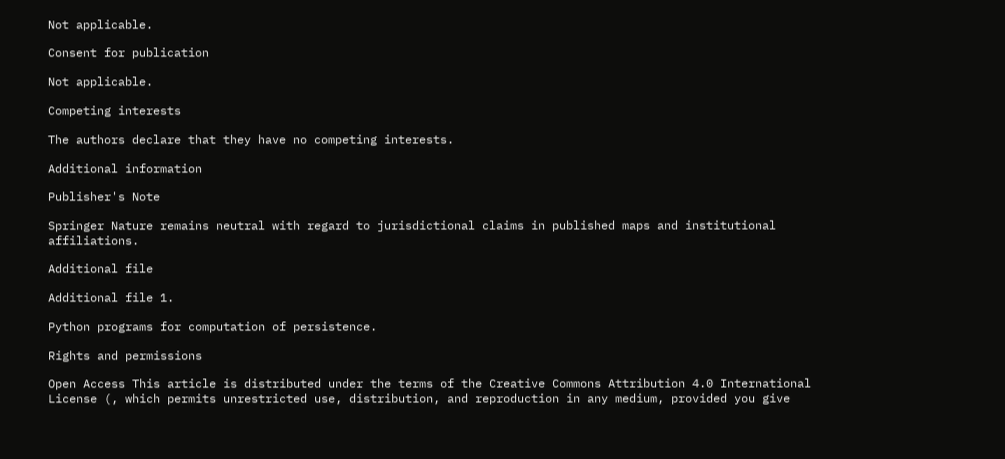Not applicable.

Consent for publication

Not applicable.

Competing interests

The authors declare that they have no competing interests.

Additional information

Publisher's Note

Springer Nature remains neutral with regard to jurisdictional claims in published maps and institutional affiliations.

Additional file

Additional file 1.

Python programs for computation of persistence.

Rights and permissions

Open Access This article is distributed under the terms of the Creative Commons Attribution 4.0 International License (, which permits unrestricted use, distribution, and reproduction in any medium, provided you give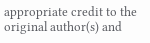appropriate credit to the original author(s) and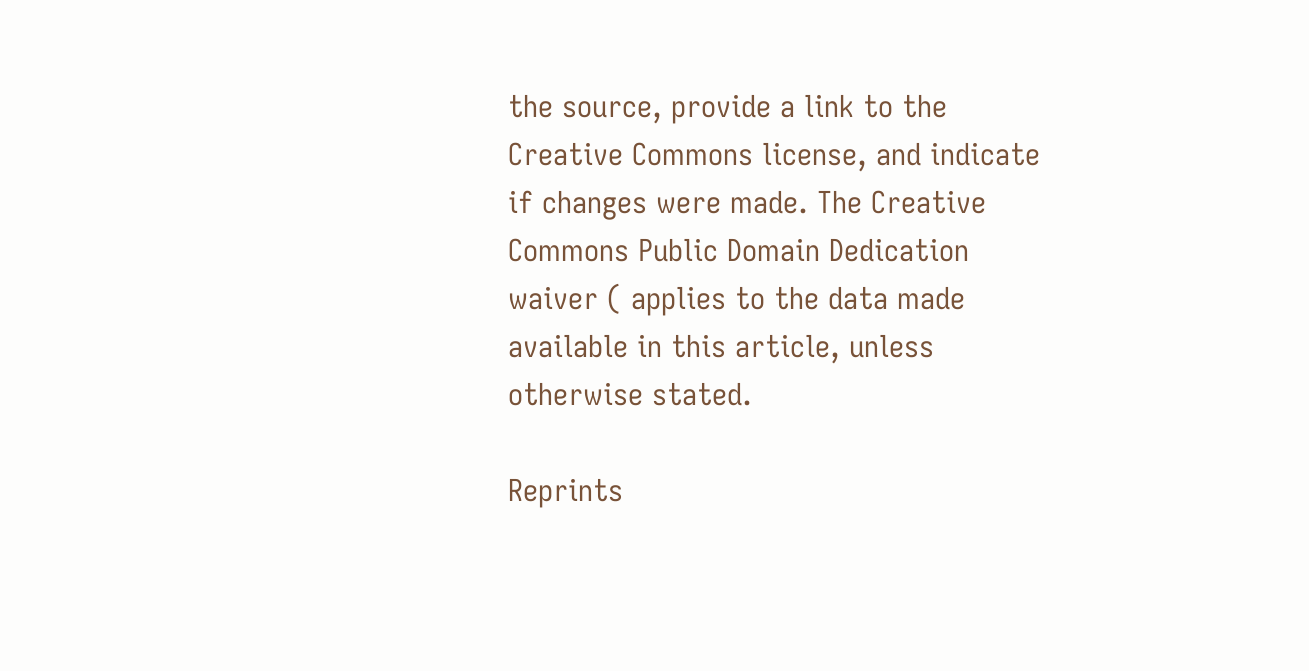the source, provide a link to the Creative Commons license, and indicate if changes were made. The Creative Commons Public Domain Dedication waiver ( applies to the data made available in this article, unless otherwise stated.

Reprints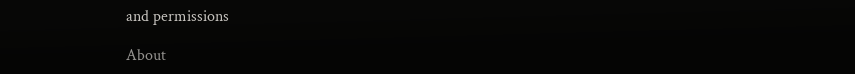and permissions

About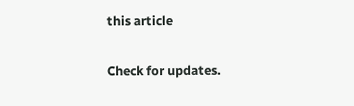this article

Check for updates.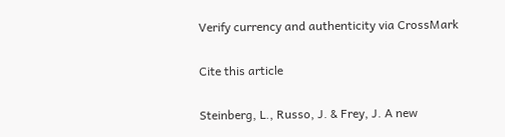Verify currency and authenticity via CrossMark

Cite this article

Steinberg, L., Russo, J. & Frey, J. A new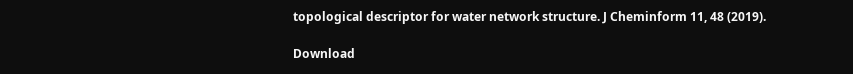topological descriptor for water network structure. J Cheminform 11, 48 (2019).

Download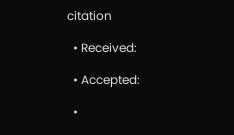citation

  • Received:

  • Accepted:

  •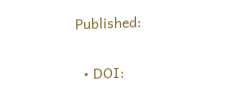Published:

  • DOI: